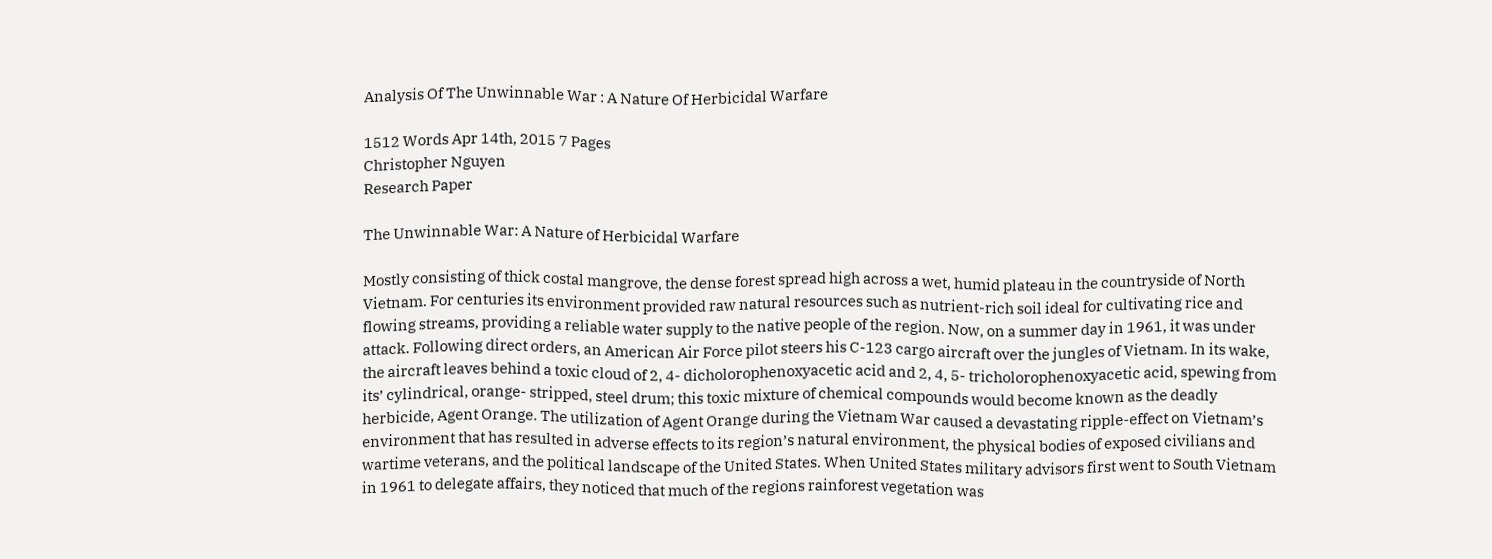Analysis Of The Unwinnable War : A Nature Of Herbicidal Warfare

1512 Words Apr 14th, 2015 7 Pages
Christopher Nguyen
Research Paper

The Unwinnable War: A Nature of Herbicidal Warfare

Mostly consisting of thick costal mangrove, the dense forest spread high across a wet, humid plateau in the countryside of North Vietnam. For centuries its environment provided raw natural resources such as nutrient-rich soil ideal for cultivating rice and flowing streams, providing a reliable water supply to the native people of the region. Now, on a summer day in 1961, it was under attack. Following direct orders, an American Air Force pilot steers his C-123 cargo aircraft over the jungles of Vietnam. In its wake, the aircraft leaves behind a toxic cloud of 2, 4- dicholorophenoxyacetic acid and 2, 4, 5- tricholorophenoxyacetic acid, spewing from its’ cylindrical, orange- stripped, steel drum; this toxic mixture of chemical compounds would become known as the deadly herbicide, Agent Orange. The utilization of Agent Orange during the Vietnam War caused a devastating ripple-effect on Vietnam’s environment that has resulted in adverse effects to its region’s natural environment, the physical bodies of exposed civilians and wartime veterans, and the political landscape of the United States. When United States military advisors first went to South Vietnam in 1961 to delegate affairs, they noticed that much of the regions rainforest vegetation was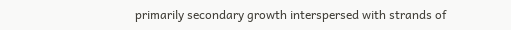primarily secondary growth interspersed with strands of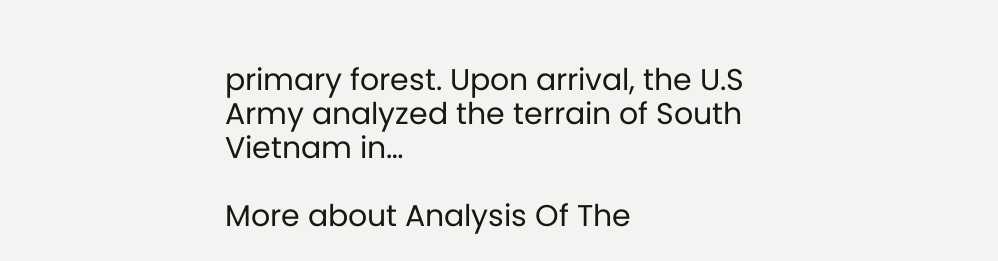primary forest. Upon arrival, the U.S Army analyzed the terrain of South Vietnam in…

More about Analysis Of The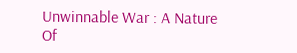Unwinnable War : A Nature Of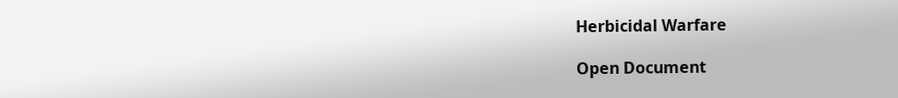Herbicidal Warfare

Open Document